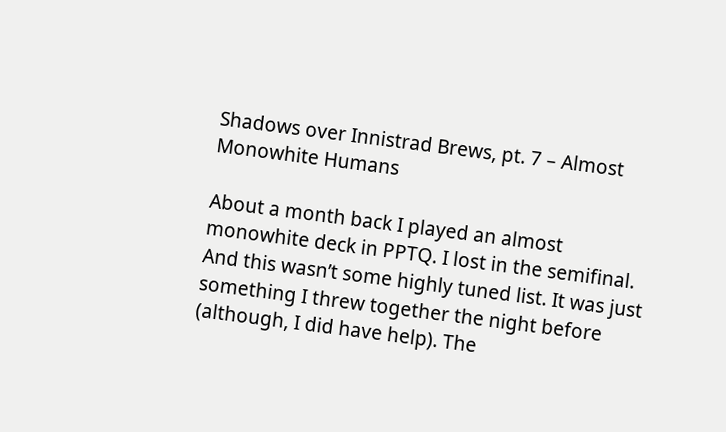Shadows over Innistrad Brews, pt. 7 – Almost Monowhite Humans

About a month back I played an almost monowhite deck in PPTQ. I lost in the semifinal. And this wasn’t some highly tuned list. It was just something I threw together the night before (although, I did have help). The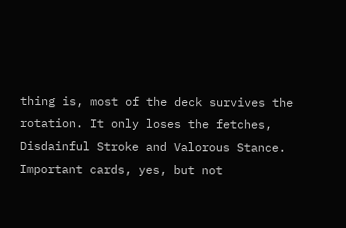thing is, most of the deck survives the rotation. It only loses the fetches, Disdainful Stroke and Valorous Stance. Important cards, yes, but not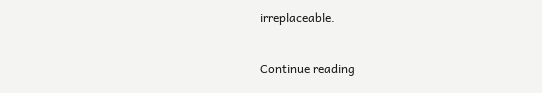irreplaceable.

Continue reading